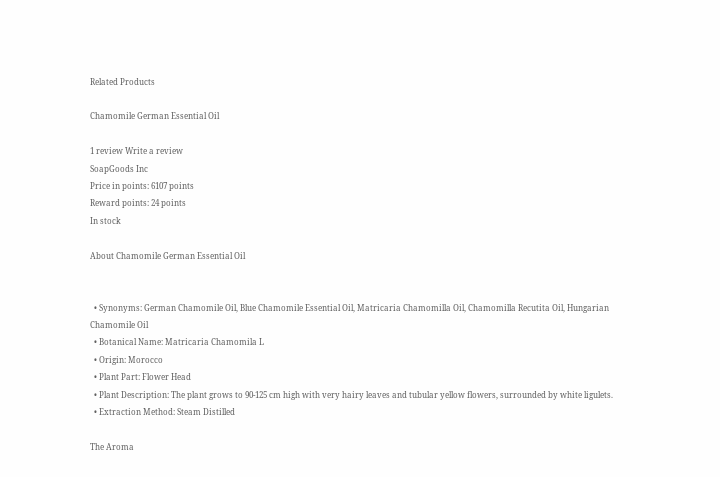Related Products

Chamomile German Essential Oil

1 review Write a review
SoapGoods Inc
Price in points: 6107 points
Reward points: 24 points
In stock

About Chamomile German Essential Oil


  • Synonyms: German Chamomile Oil, Blue Chamomile Essential Oil, Matricaria Chamomilla Oil, Chamomilla Recutita Oil, Hungarian Chamomile Oil
  • Botanical Name: Matricaria Chamomila L
  • Origin: Morocco
  • Plant Part: Flower Head
  • Plant Description: The plant grows to 90-125 cm high with very hairy leaves and tubular yellow flowers, surrounded by white ligulets.
  • Extraction Method: Steam Distilled

The Aroma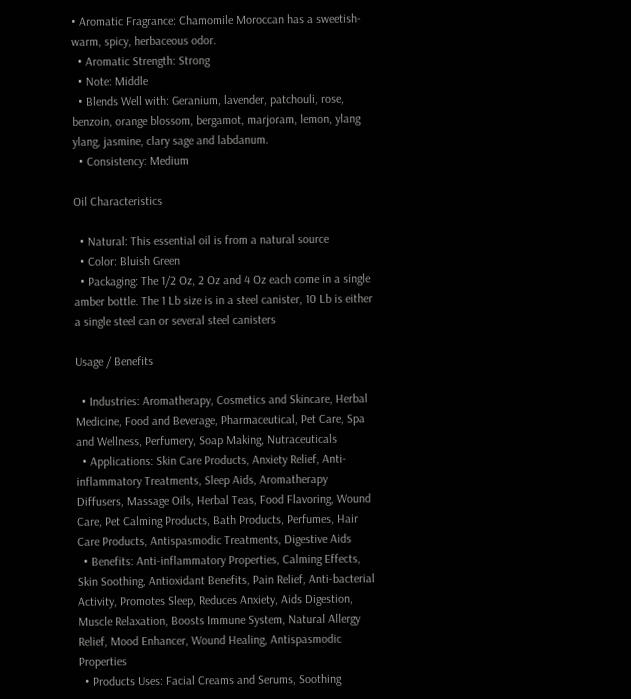• Aromatic Fragrance: Chamomile Moroccan has a sweetish-warm, spicy, herbaceous odor.
  • Aromatic Strength: Strong
  • Note: Middle
  • Blends Well with: Geranium, lavender, patchouli, rose, benzoin, orange blossom, bergamot, marjoram, lemon, ylang ylang, jasmine, clary sage and labdanum.
  • Consistency: Medium

Oil Characteristics

  • Natural: This essential oil is from a natural source
  • Color: Bluish Green
  • Packaging: The 1/2 Oz, 2 Oz and 4 Oz each come in a single amber bottle. The 1 Lb size is in a steel canister, 10 Lb is either a single steel can or several steel canisters

Usage / Benefits

  • Industries: Aromatherapy, Cosmetics and Skincare, Herbal Medicine, Food and Beverage, Pharmaceutical, Pet Care, Spa and Wellness, Perfumery, Soap Making, Nutraceuticals
  • Applications: Skin Care Products, Anxiety Relief, Anti-inflammatory Treatments, Sleep Aids, Aromatherapy Diffusers, Massage Oils, Herbal Teas, Food Flavoring, Wound Care, Pet Calming Products, Bath Products, Perfumes, Hair Care Products, Antispasmodic Treatments, Digestive Aids
  • Benefits: Anti-inflammatory Properties, Calming Effects, Skin Soothing, Antioxidant Benefits, Pain Relief, Anti-bacterial Activity, Promotes Sleep, Reduces Anxiety, Aids Digestion, Muscle Relaxation, Boosts Immune System, Natural Allergy Relief, Mood Enhancer, Wound Healing, Antispasmodic Properties
  • Products Uses: Facial Creams and Serums, Soothing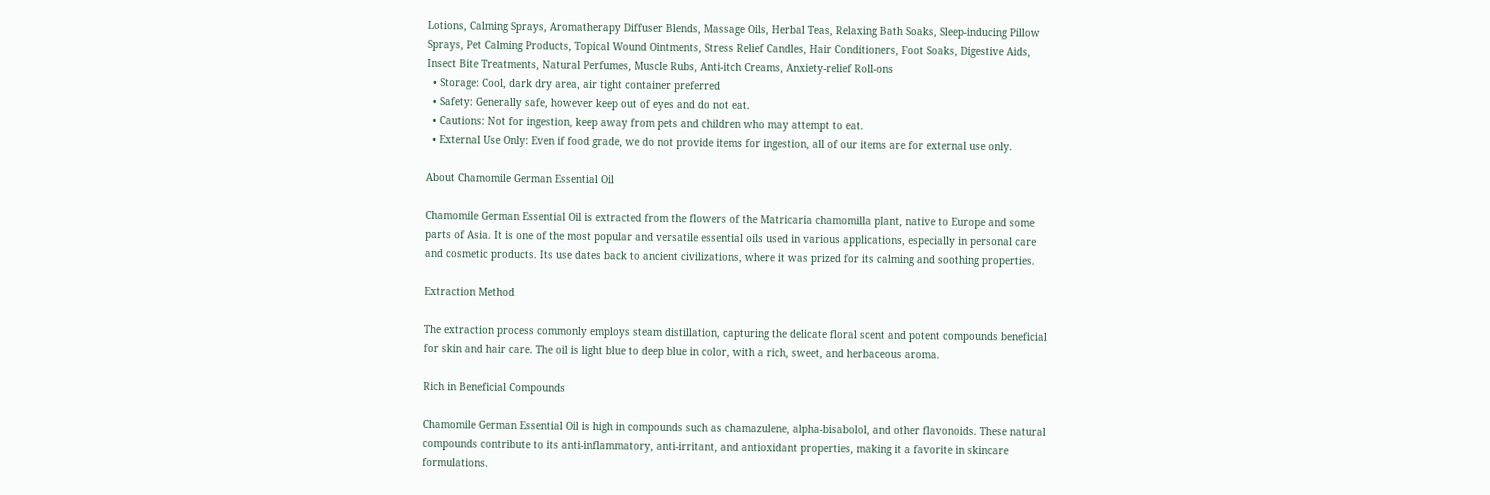Lotions, Calming Sprays, Aromatherapy Diffuser Blends, Massage Oils, Herbal Teas, Relaxing Bath Soaks, Sleep-inducing Pillow Sprays, Pet Calming Products, Topical Wound Ointments, Stress Relief Candles, Hair Conditioners, Foot Soaks, Digestive Aids, Insect Bite Treatments, Natural Perfumes, Muscle Rubs, Anti-itch Creams, Anxiety-relief Roll-ons
  • Storage: Cool, dark dry area, air tight container preferred
  • Safety: Generally safe, however keep out of eyes and do not eat.
  • Cautions: Not for ingestion, keep away from pets and children who may attempt to eat.
  • External Use Only: Even if food grade, we do not provide items for ingestion, all of our items are for external use only.

About Chamomile German Essential Oil

Chamomile German Essential Oil is extracted from the flowers of the Matricaria chamomilla plant, native to Europe and some parts of Asia. It is one of the most popular and versatile essential oils used in various applications, especially in personal care and cosmetic products. Its use dates back to ancient civilizations, where it was prized for its calming and soothing properties.

Extraction Method

The extraction process commonly employs steam distillation, capturing the delicate floral scent and potent compounds beneficial for skin and hair care. The oil is light blue to deep blue in color, with a rich, sweet, and herbaceous aroma.

Rich in Beneficial Compounds

Chamomile German Essential Oil is high in compounds such as chamazulene, alpha-bisabolol, and other flavonoids. These natural compounds contribute to its anti-inflammatory, anti-irritant, and antioxidant properties, making it a favorite in skincare formulations.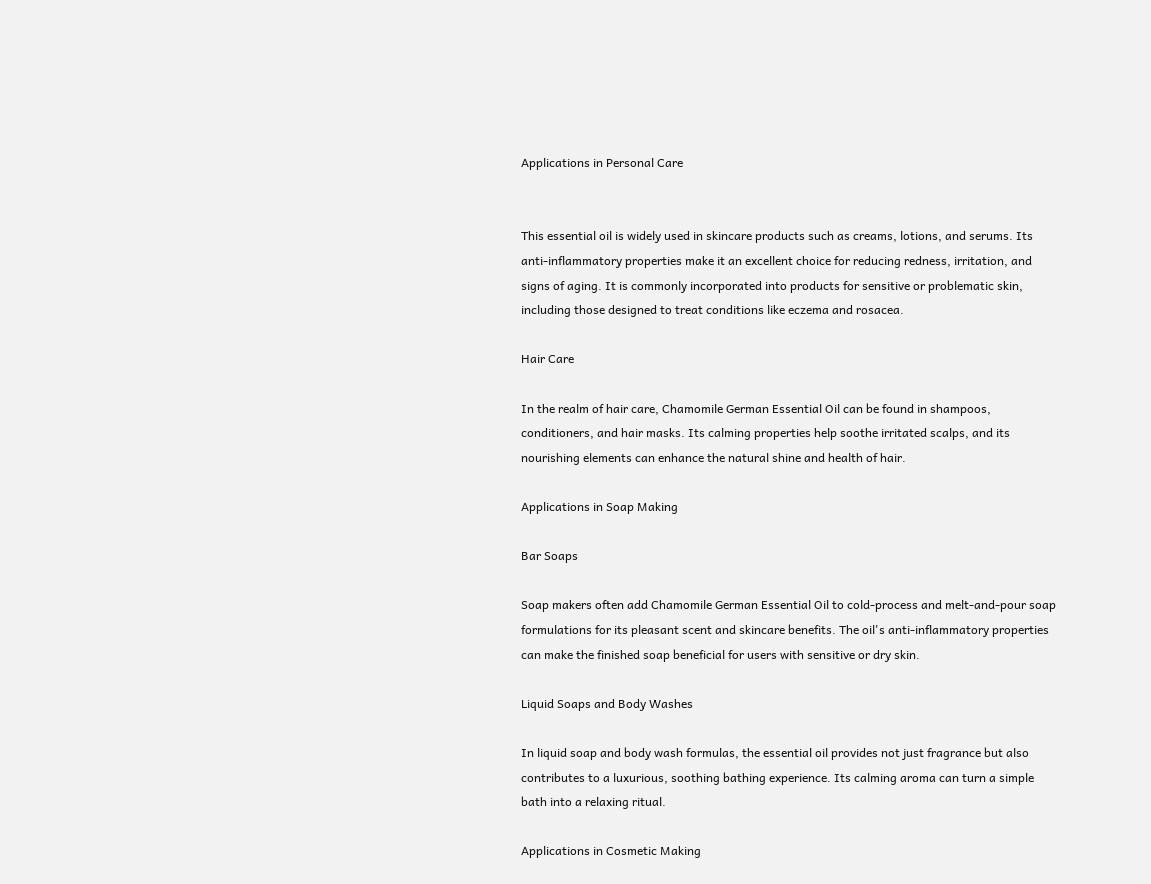Applications in Personal Care


This essential oil is widely used in skincare products such as creams, lotions, and serums. Its anti-inflammatory properties make it an excellent choice for reducing redness, irritation, and signs of aging. It is commonly incorporated into products for sensitive or problematic skin, including those designed to treat conditions like eczema and rosacea.

Hair Care

In the realm of hair care, Chamomile German Essential Oil can be found in shampoos, conditioners, and hair masks. Its calming properties help soothe irritated scalps, and its nourishing elements can enhance the natural shine and health of hair.

Applications in Soap Making

Bar Soaps

Soap makers often add Chamomile German Essential Oil to cold-process and melt-and-pour soap formulations for its pleasant scent and skincare benefits. The oil's anti-inflammatory properties can make the finished soap beneficial for users with sensitive or dry skin.

Liquid Soaps and Body Washes

In liquid soap and body wash formulas, the essential oil provides not just fragrance but also contributes to a luxurious, soothing bathing experience. Its calming aroma can turn a simple bath into a relaxing ritual.

Applications in Cosmetic Making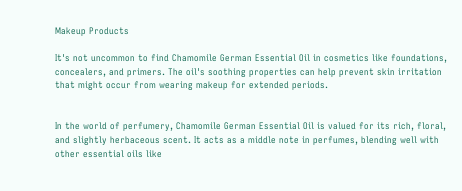Makeup Products

It's not uncommon to find Chamomile German Essential Oil in cosmetics like foundations, concealers, and primers. The oil's soothing properties can help prevent skin irritation that might occur from wearing makeup for extended periods.


In the world of perfumery, Chamomile German Essential Oil is valued for its rich, floral, and slightly herbaceous scent. It acts as a middle note in perfumes, blending well with other essential oils like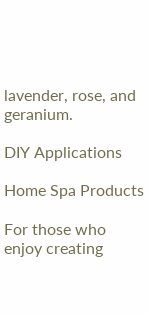lavender, rose, and geranium.

DIY Applications

Home Spa Products

For those who enjoy creating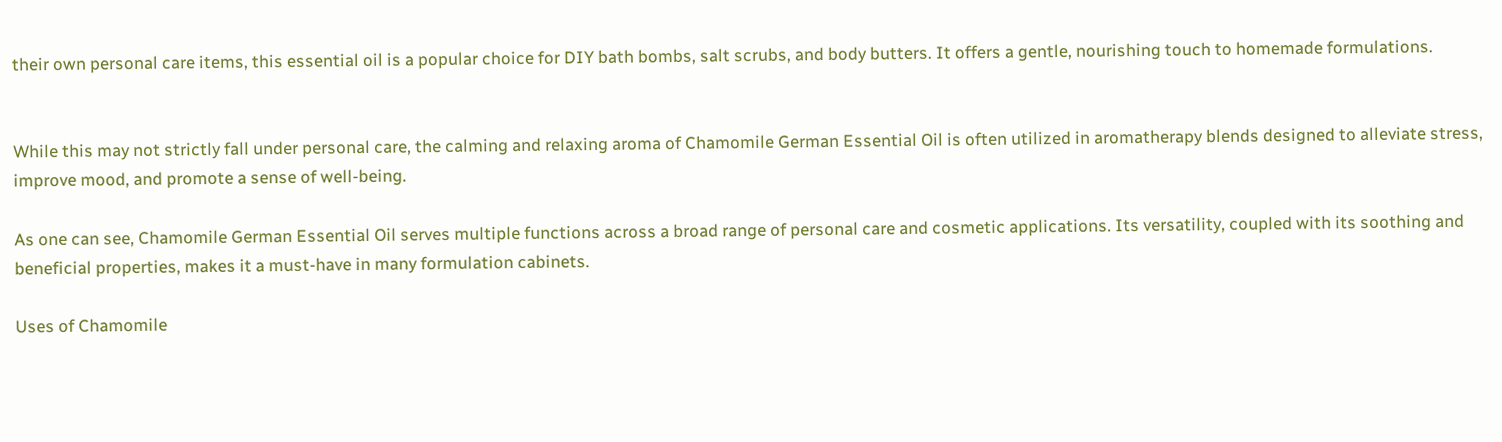their own personal care items, this essential oil is a popular choice for DIY bath bombs, salt scrubs, and body butters. It offers a gentle, nourishing touch to homemade formulations.


While this may not strictly fall under personal care, the calming and relaxing aroma of Chamomile German Essential Oil is often utilized in aromatherapy blends designed to alleviate stress, improve mood, and promote a sense of well-being.

As one can see, Chamomile German Essential Oil serves multiple functions across a broad range of personal care and cosmetic applications. Its versatility, coupled with its soothing and beneficial properties, makes it a must-have in many formulation cabinets.

Uses of Chamomile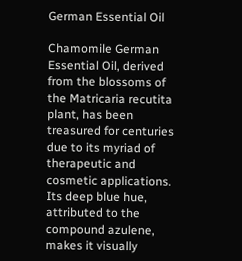German Essential Oil

Chamomile German Essential Oil, derived from the blossoms of the Matricaria recutita plant, has been treasured for centuries due to its myriad of therapeutic and cosmetic applications. Its deep blue hue, attributed to the compound azulene, makes it visually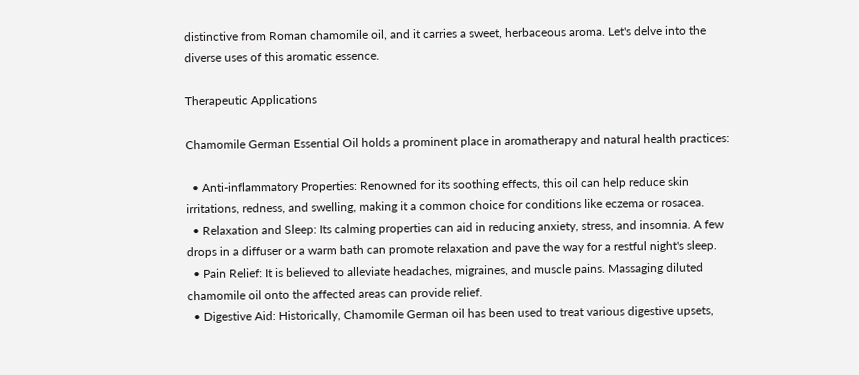distinctive from Roman chamomile oil, and it carries a sweet, herbaceous aroma. Let's delve into the diverse uses of this aromatic essence.

Therapeutic Applications

Chamomile German Essential Oil holds a prominent place in aromatherapy and natural health practices:

  • Anti-inflammatory Properties: Renowned for its soothing effects, this oil can help reduce skin irritations, redness, and swelling, making it a common choice for conditions like eczema or rosacea.
  • Relaxation and Sleep: Its calming properties can aid in reducing anxiety, stress, and insomnia. A few drops in a diffuser or a warm bath can promote relaxation and pave the way for a restful night's sleep.
  • Pain Relief: It is believed to alleviate headaches, migraines, and muscle pains. Massaging diluted chamomile oil onto the affected areas can provide relief.
  • Digestive Aid: Historically, Chamomile German oil has been used to treat various digestive upsets,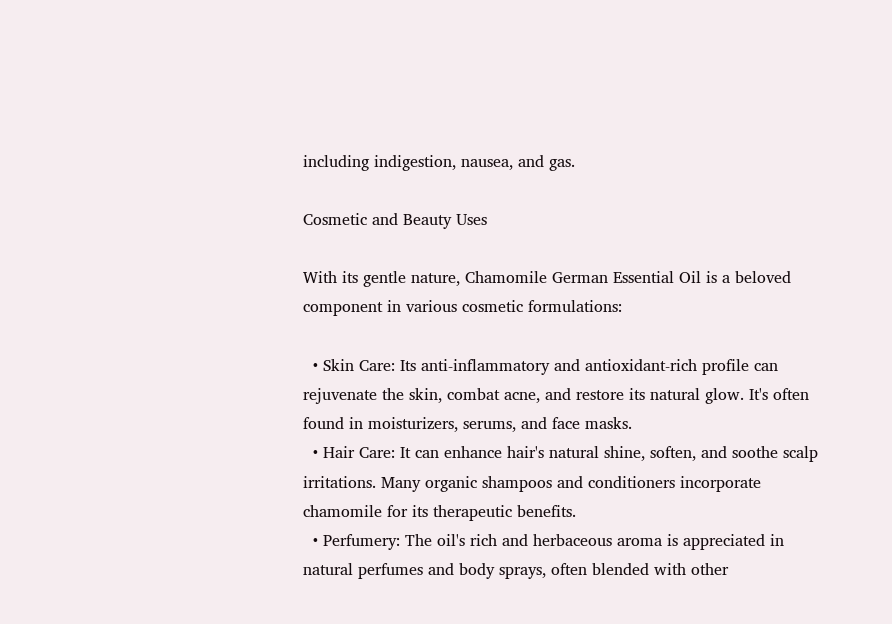including indigestion, nausea, and gas.

Cosmetic and Beauty Uses

With its gentle nature, Chamomile German Essential Oil is a beloved component in various cosmetic formulations:

  • Skin Care: Its anti-inflammatory and antioxidant-rich profile can rejuvenate the skin, combat acne, and restore its natural glow. It's often found in moisturizers, serums, and face masks.
  • Hair Care: It can enhance hair's natural shine, soften, and soothe scalp irritations. Many organic shampoos and conditioners incorporate chamomile for its therapeutic benefits.
  • Perfumery: The oil's rich and herbaceous aroma is appreciated in natural perfumes and body sprays, often blended with other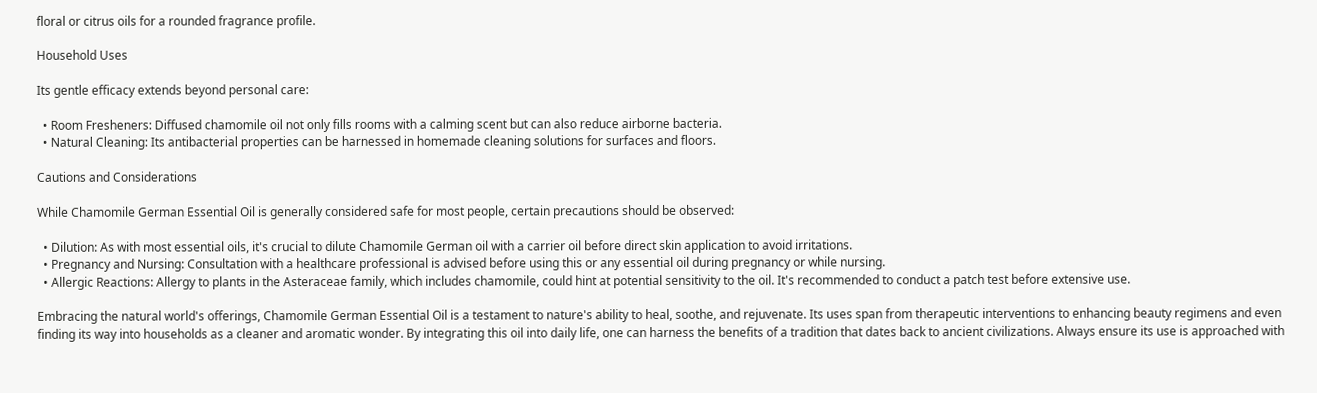floral or citrus oils for a rounded fragrance profile.

Household Uses

Its gentle efficacy extends beyond personal care:

  • Room Fresheners: Diffused chamomile oil not only fills rooms with a calming scent but can also reduce airborne bacteria.
  • Natural Cleaning: Its antibacterial properties can be harnessed in homemade cleaning solutions for surfaces and floors.

Cautions and Considerations

While Chamomile German Essential Oil is generally considered safe for most people, certain precautions should be observed:

  • Dilution: As with most essential oils, it's crucial to dilute Chamomile German oil with a carrier oil before direct skin application to avoid irritations.
  • Pregnancy and Nursing: Consultation with a healthcare professional is advised before using this or any essential oil during pregnancy or while nursing.
  • Allergic Reactions: Allergy to plants in the Asteraceae family, which includes chamomile, could hint at potential sensitivity to the oil. It's recommended to conduct a patch test before extensive use.

Embracing the natural world's offerings, Chamomile German Essential Oil is a testament to nature's ability to heal, soothe, and rejuvenate. Its uses span from therapeutic interventions to enhancing beauty regimens and even finding its way into households as a cleaner and aromatic wonder. By integrating this oil into daily life, one can harness the benefits of a tradition that dates back to ancient civilizations. Always ensure its use is approached with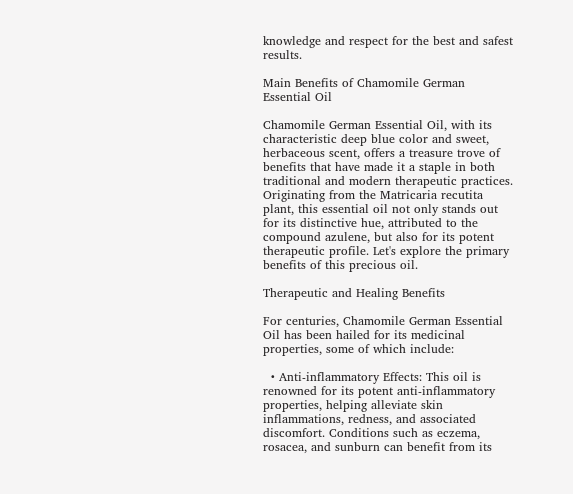knowledge and respect for the best and safest results.

Main Benefits of Chamomile German Essential Oil

Chamomile German Essential Oil, with its characteristic deep blue color and sweet, herbaceous scent, offers a treasure trove of benefits that have made it a staple in both traditional and modern therapeutic practices. Originating from the Matricaria recutita plant, this essential oil not only stands out for its distinctive hue, attributed to the compound azulene, but also for its potent therapeutic profile. Let's explore the primary benefits of this precious oil.

Therapeutic and Healing Benefits

For centuries, Chamomile German Essential Oil has been hailed for its medicinal properties, some of which include:

  • Anti-inflammatory Effects: This oil is renowned for its potent anti-inflammatory properties, helping alleviate skin inflammations, redness, and associated discomfort. Conditions such as eczema, rosacea, and sunburn can benefit from its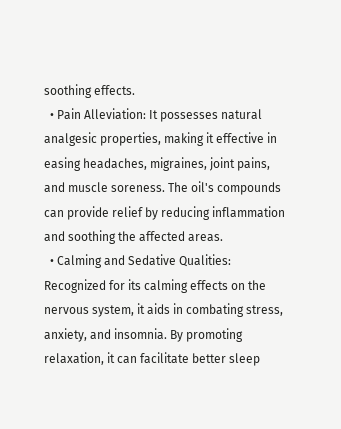soothing effects.
  • Pain Alleviation: It possesses natural analgesic properties, making it effective in easing headaches, migraines, joint pains, and muscle soreness. The oil's compounds can provide relief by reducing inflammation and soothing the affected areas.
  • Calming and Sedative Qualities: Recognized for its calming effects on the nervous system, it aids in combating stress, anxiety, and insomnia. By promoting relaxation, it can facilitate better sleep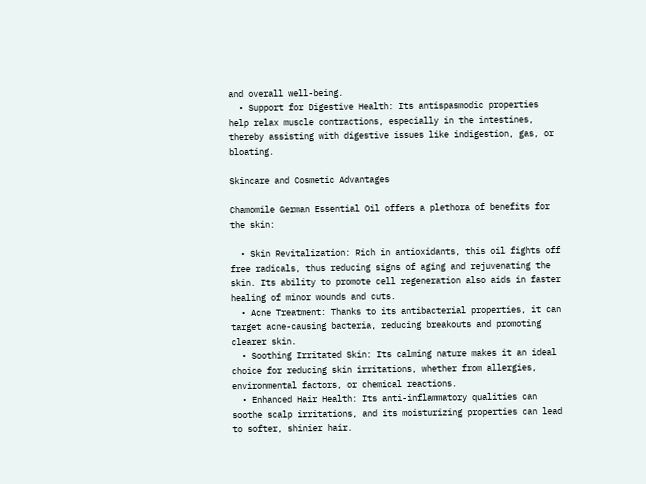and overall well-being.
  • Support for Digestive Health: Its antispasmodic properties help relax muscle contractions, especially in the intestines, thereby assisting with digestive issues like indigestion, gas, or bloating.

Skincare and Cosmetic Advantages

Chamomile German Essential Oil offers a plethora of benefits for the skin:

  • Skin Revitalization: Rich in antioxidants, this oil fights off free radicals, thus reducing signs of aging and rejuvenating the skin. Its ability to promote cell regeneration also aids in faster healing of minor wounds and cuts.
  • Acne Treatment: Thanks to its antibacterial properties, it can target acne-causing bacteria, reducing breakouts and promoting clearer skin.
  • Soothing Irritated Skin: Its calming nature makes it an ideal choice for reducing skin irritations, whether from allergies, environmental factors, or chemical reactions.
  • Enhanced Hair Health: Its anti-inflammatory qualities can soothe scalp irritations, and its moisturizing properties can lead to softer, shinier hair.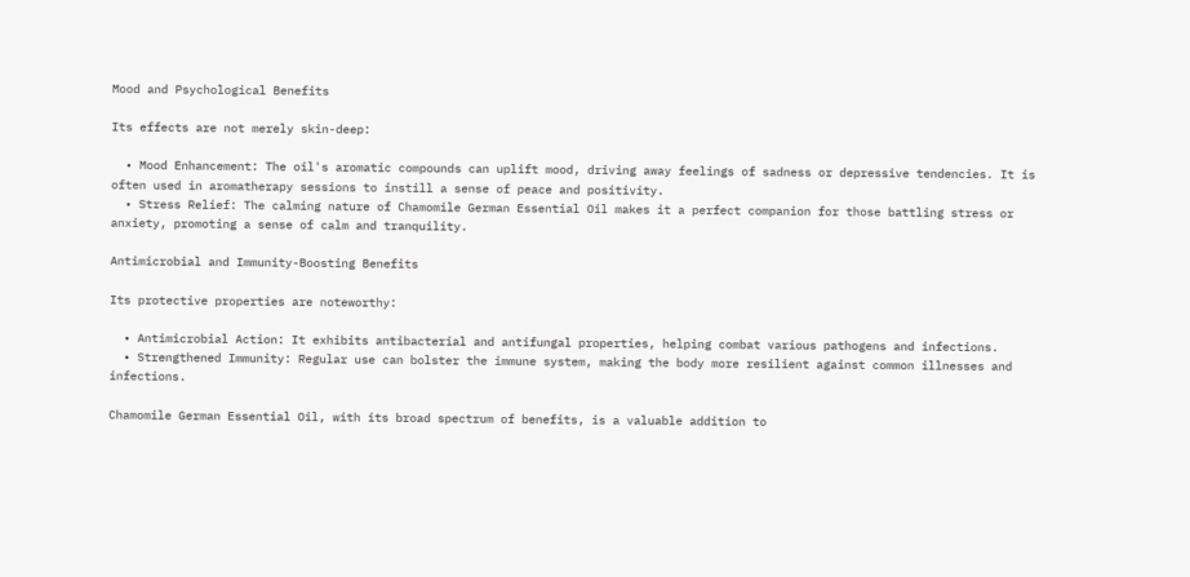Mood and Psychological Benefits

Its effects are not merely skin-deep:

  • Mood Enhancement: The oil's aromatic compounds can uplift mood, driving away feelings of sadness or depressive tendencies. It is often used in aromatherapy sessions to instill a sense of peace and positivity.
  • Stress Relief: The calming nature of Chamomile German Essential Oil makes it a perfect companion for those battling stress or anxiety, promoting a sense of calm and tranquility.

Antimicrobial and Immunity-Boosting Benefits

Its protective properties are noteworthy:

  • Antimicrobial Action: It exhibits antibacterial and antifungal properties, helping combat various pathogens and infections.
  • Strengthened Immunity: Regular use can bolster the immune system, making the body more resilient against common illnesses and infections.

Chamomile German Essential Oil, with its broad spectrum of benefits, is a valuable addition to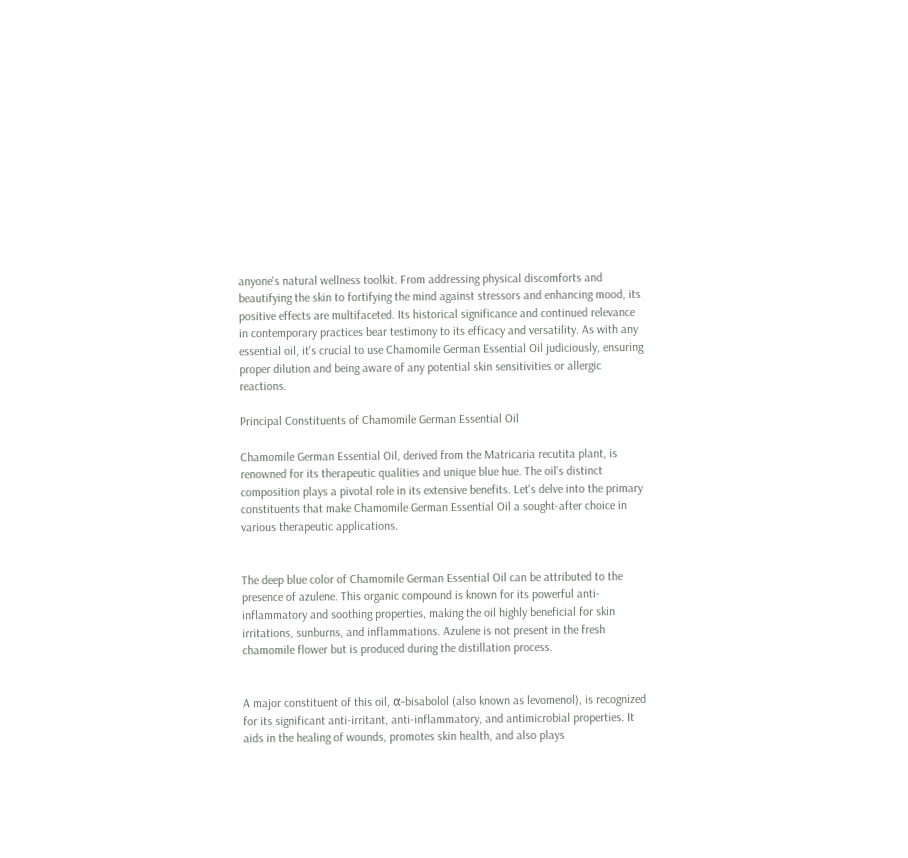anyone's natural wellness toolkit. From addressing physical discomforts and beautifying the skin to fortifying the mind against stressors and enhancing mood, its positive effects are multifaceted. Its historical significance and continued relevance in contemporary practices bear testimony to its efficacy and versatility. As with any essential oil, it's crucial to use Chamomile German Essential Oil judiciously, ensuring proper dilution and being aware of any potential skin sensitivities or allergic reactions.

Principal Constituents of Chamomile German Essential Oil

Chamomile German Essential Oil, derived from the Matricaria recutita plant, is renowned for its therapeutic qualities and unique blue hue. The oil's distinct composition plays a pivotal role in its extensive benefits. Let's delve into the primary constituents that make Chamomile German Essential Oil a sought-after choice in various therapeutic applications.


The deep blue color of Chamomile German Essential Oil can be attributed to the presence of azulene. This organic compound is known for its powerful anti-inflammatory and soothing properties, making the oil highly beneficial for skin irritations, sunburns, and inflammations. Azulene is not present in the fresh chamomile flower but is produced during the distillation process.


A major constituent of this oil, α-bisabolol (also known as levomenol), is recognized for its significant anti-irritant, anti-inflammatory, and antimicrobial properties. It aids in the healing of wounds, promotes skin health, and also plays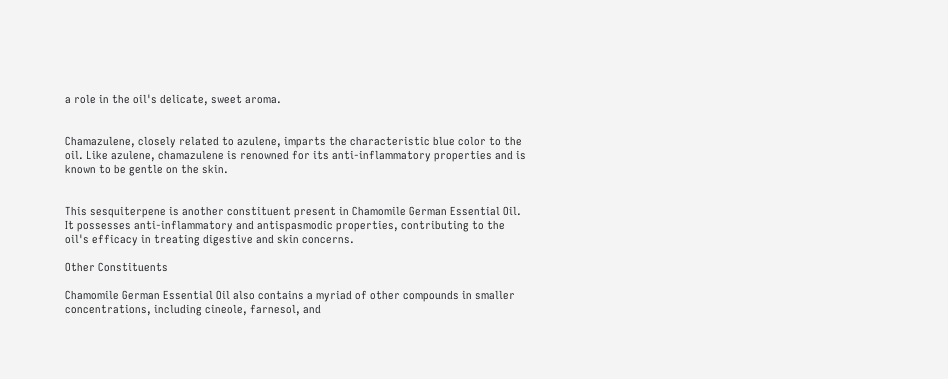a role in the oil's delicate, sweet aroma.


Chamazulene, closely related to azulene, imparts the characteristic blue color to the oil. Like azulene, chamazulene is renowned for its anti-inflammatory properties and is known to be gentle on the skin.


This sesquiterpene is another constituent present in Chamomile German Essential Oil. It possesses anti-inflammatory and antispasmodic properties, contributing to the oil's efficacy in treating digestive and skin concerns.

Other Constituents

Chamomile German Essential Oil also contains a myriad of other compounds in smaller concentrations, including cineole, farnesol, and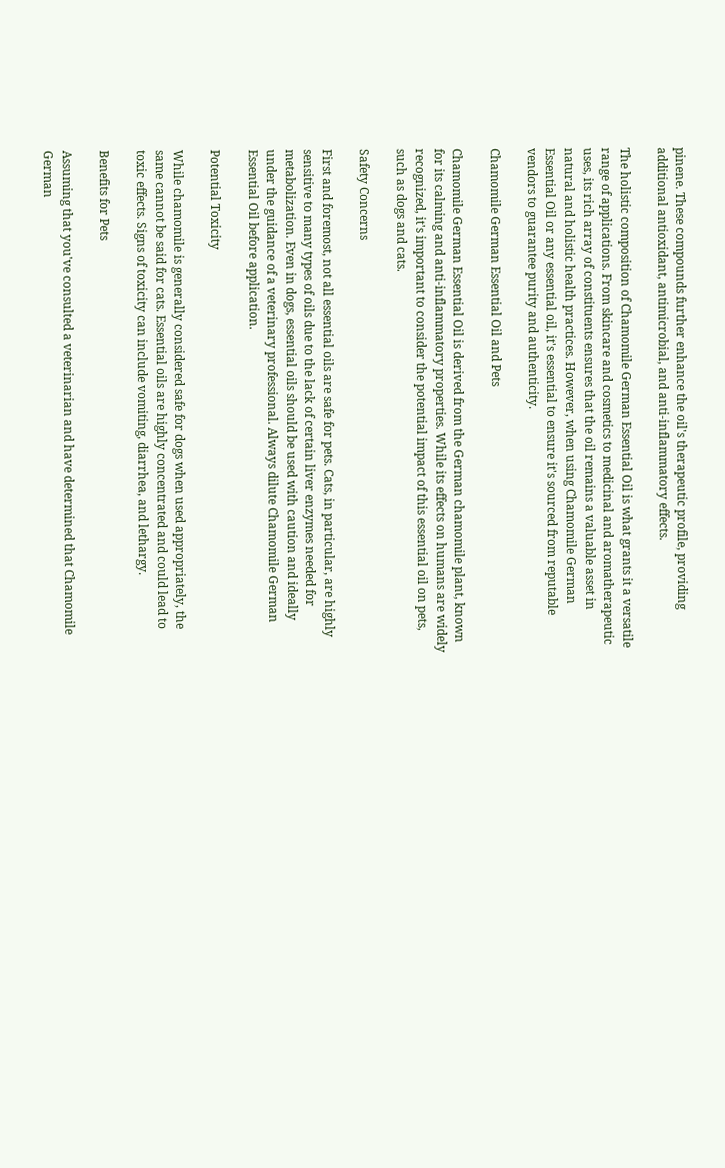pinene. These compounds further enhance the oil's therapeutic profile, providing additional antioxidant, antimicrobial, and anti-inflammatory effects.

The holistic composition of Chamomile German Essential Oil is what grants it a versatile range of applications. From skincare and cosmetics to medicinal and aromatherapeutic uses, its rich array of constituents ensures that the oil remains a valuable asset in natural and holistic health practices. However, when using Chamomile German Essential Oil or any essential oil, it's essential to ensure it's sourced from reputable vendors to guarantee purity and authenticity.

Chamomile German Essential Oil and Pets

Chamomile German Essential Oil is derived from the German chamomile plant, known for its calming and anti-inflammatory properties. While its effects on humans are widely recognized, it's important to consider the potential impact of this essential oil on pets, such as dogs and cats.

Safety Concerns

First and foremost, not all essential oils are safe for pets. Cats, in particular, are highly sensitive to many types of oils due to the lack of certain liver enzymes needed for metabolization. Even in dogs, essential oils should be used with caution and ideally under the guidance of a veterinary professional. Always dilute Chamomile German Essential Oil before application.

Potential Toxicity

While chamomile is generally considered safe for dogs when used appropriately, the same cannot be said for cats. Essential oils are highly concentrated and could lead to toxic effects. Signs of toxicity can include vomiting, diarrhea, and lethargy.

Benefits for Pets

Assuming that you've consulted a veterinarian and have determined that Chamomile German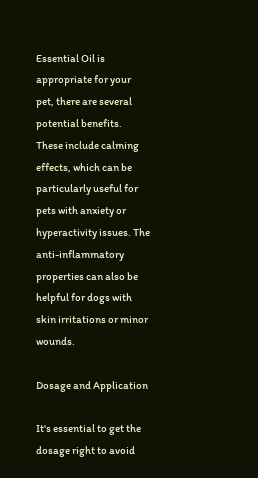Essential Oil is appropriate for your pet, there are several potential benefits. These include calming effects, which can be particularly useful for pets with anxiety or hyperactivity issues. The anti-inflammatory properties can also be helpful for dogs with skin irritations or minor wounds.

Dosage and Application

It's essential to get the dosage right to avoid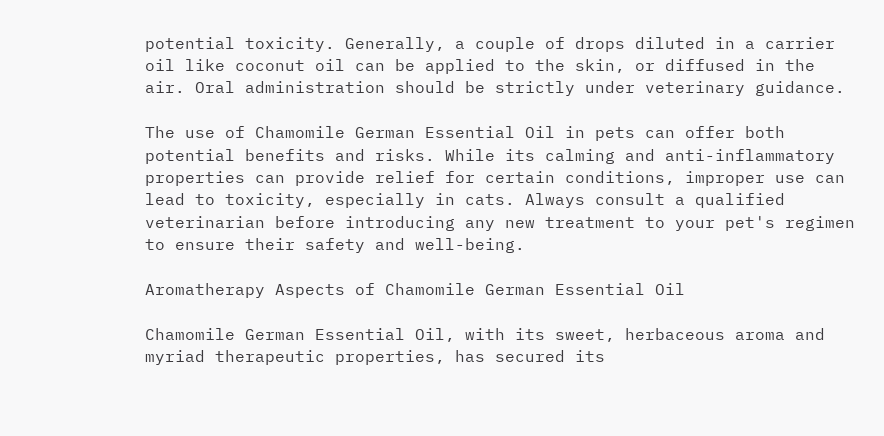potential toxicity. Generally, a couple of drops diluted in a carrier oil like coconut oil can be applied to the skin, or diffused in the air. Oral administration should be strictly under veterinary guidance.

The use of Chamomile German Essential Oil in pets can offer both potential benefits and risks. While its calming and anti-inflammatory properties can provide relief for certain conditions, improper use can lead to toxicity, especially in cats. Always consult a qualified veterinarian before introducing any new treatment to your pet's regimen to ensure their safety and well-being.

Aromatherapy Aspects of Chamomile German Essential Oil

Chamomile German Essential Oil, with its sweet, herbaceous aroma and myriad therapeutic properties, has secured its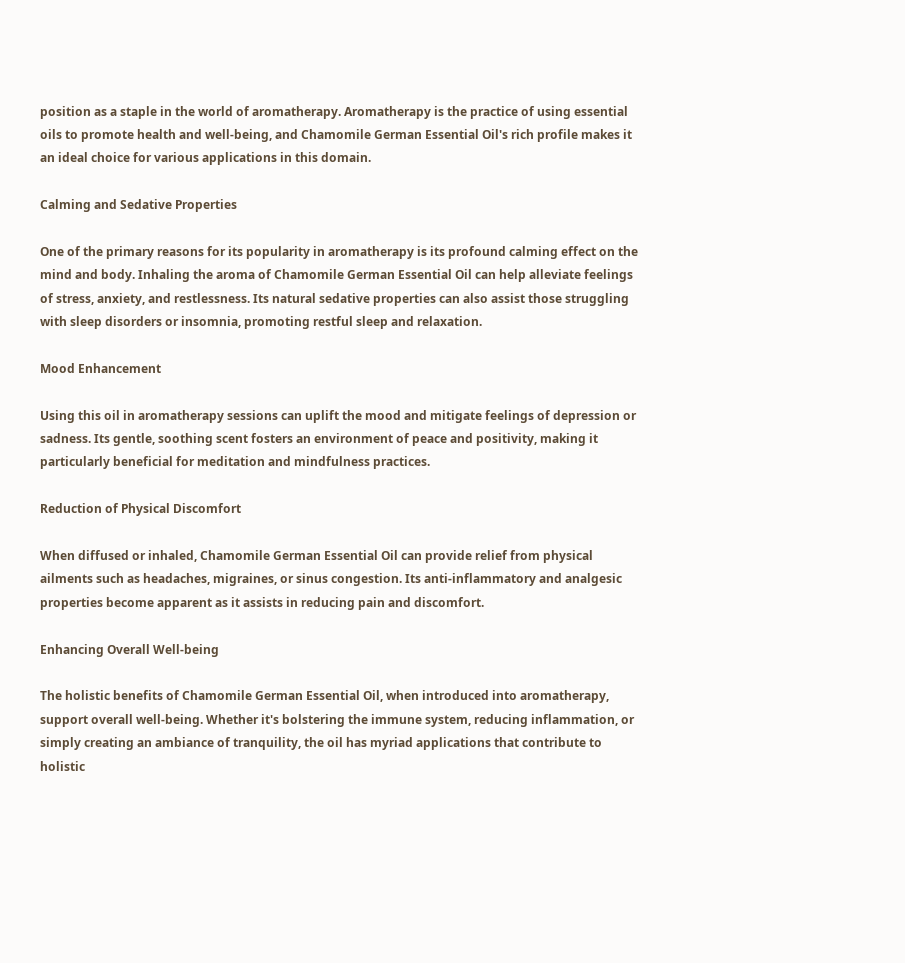position as a staple in the world of aromatherapy. Aromatherapy is the practice of using essential oils to promote health and well-being, and Chamomile German Essential Oil's rich profile makes it an ideal choice for various applications in this domain.

Calming and Sedative Properties

One of the primary reasons for its popularity in aromatherapy is its profound calming effect on the mind and body. Inhaling the aroma of Chamomile German Essential Oil can help alleviate feelings of stress, anxiety, and restlessness. Its natural sedative properties can also assist those struggling with sleep disorders or insomnia, promoting restful sleep and relaxation.

Mood Enhancement

Using this oil in aromatherapy sessions can uplift the mood and mitigate feelings of depression or sadness. Its gentle, soothing scent fosters an environment of peace and positivity, making it particularly beneficial for meditation and mindfulness practices.

Reduction of Physical Discomfort

When diffused or inhaled, Chamomile German Essential Oil can provide relief from physical ailments such as headaches, migraines, or sinus congestion. Its anti-inflammatory and analgesic properties become apparent as it assists in reducing pain and discomfort.

Enhancing Overall Well-being

The holistic benefits of Chamomile German Essential Oil, when introduced into aromatherapy, support overall well-being. Whether it's bolstering the immune system, reducing inflammation, or simply creating an ambiance of tranquility, the oil has myriad applications that contribute to holistic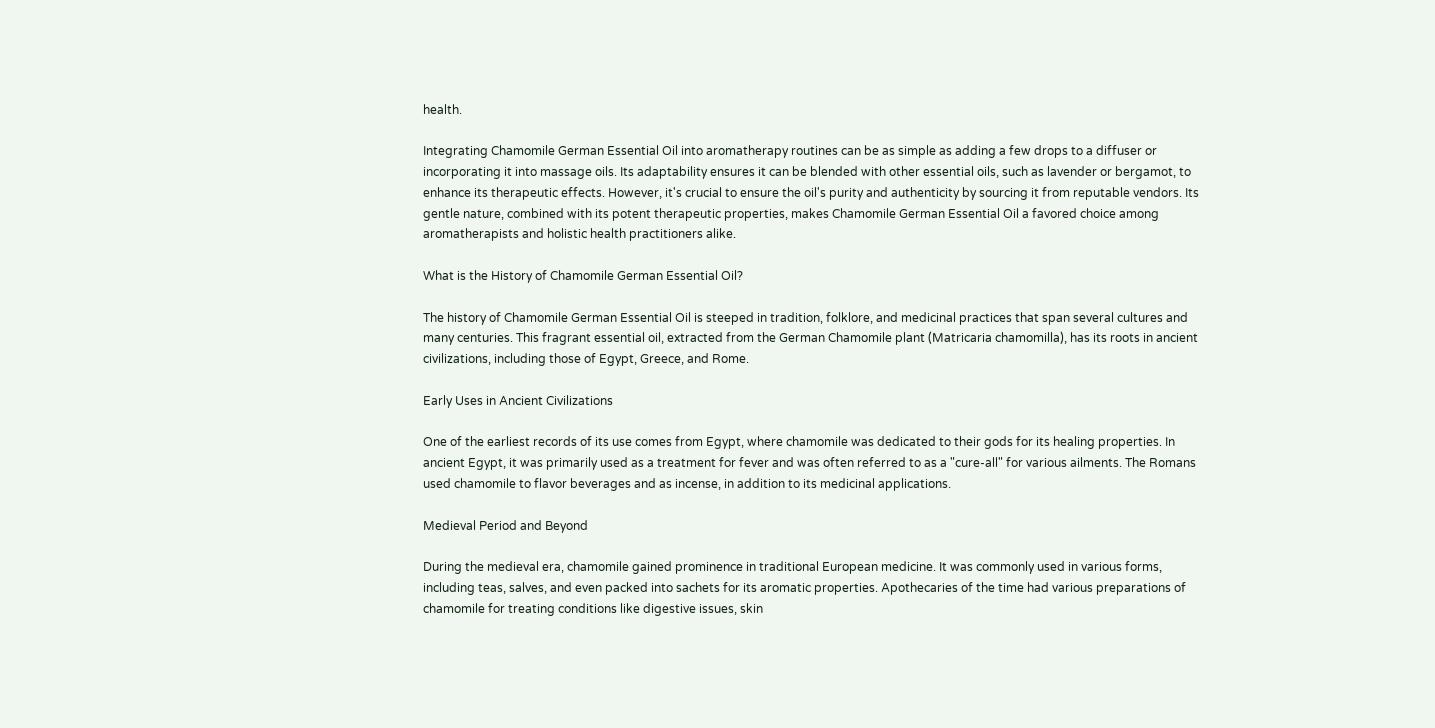health.

Integrating Chamomile German Essential Oil into aromatherapy routines can be as simple as adding a few drops to a diffuser or incorporating it into massage oils. Its adaptability ensures it can be blended with other essential oils, such as lavender or bergamot, to enhance its therapeutic effects. However, it's crucial to ensure the oil's purity and authenticity by sourcing it from reputable vendors. Its gentle nature, combined with its potent therapeutic properties, makes Chamomile German Essential Oil a favored choice among aromatherapists and holistic health practitioners alike.

What is the History of Chamomile German Essential Oil?

The history of Chamomile German Essential Oil is steeped in tradition, folklore, and medicinal practices that span several cultures and many centuries. This fragrant essential oil, extracted from the German Chamomile plant (Matricaria chamomilla), has its roots in ancient civilizations, including those of Egypt, Greece, and Rome.

Early Uses in Ancient Civilizations

One of the earliest records of its use comes from Egypt, where chamomile was dedicated to their gods for its healing properties. In ancient Egypt, it was primarily used as a treatment for fever and was often referred to as a "cure-all" for various ailments. The Romans used chamomile to flavor beverages and as incense, in addition to its medicinal applications.

Medieval Period and Beyond

During the medieval era, chamomile gained prominence in traditional European medicine. It was commonly used in various forms, including teas, salves, and even packed into sachets for its aromatic properties. Apothecaries of the time had various preparations of chamomile for treating conditions like digestive issues, skin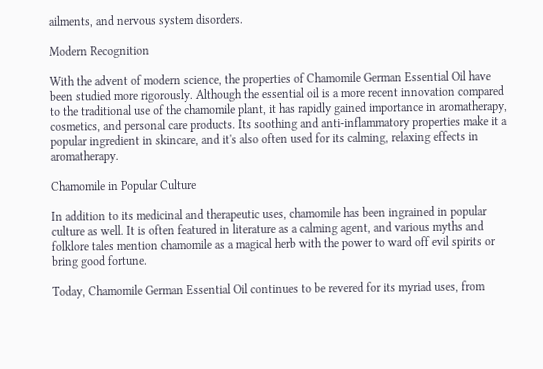ailments, and nervous system disorders.

Modern Recognition

With the advent of modern science, the properties of Chamomile German Essential Oil have been studied more rigorously. Although the essential oil is a more recent innovation compared to the traditional use of the chamomile plant, it has rapidly gained importance in aromatherapy, cosmetics, and personal care products. Its soothing and anti-inflammatory properties make it a popular ingredient in skincare, and it's also often used for its calming, relaxing effects in aromatherapy.

Chamomile in Popular Culture

In addition to its medicinal and therapeutic uses, chamomile has been ingrained in popular culture as well. It is often featured in literature as a calming agent, and various myths and folklore tales mention chamomile as a magical herb with the power to ward off evil spirits or bring good fortune.

Today, Chamomile German Essential Oil continues to be revered for its myriad uses, from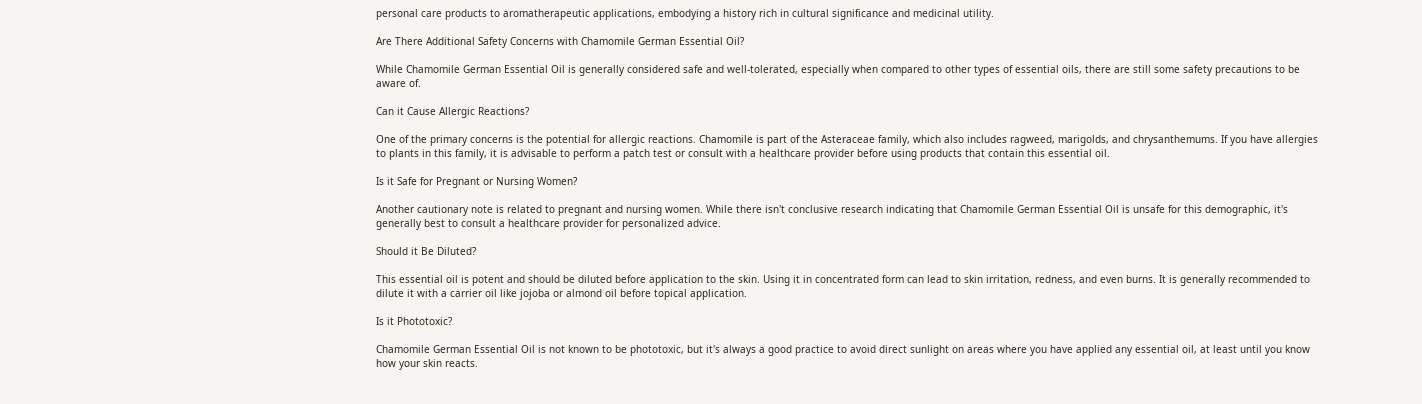personal care products to aromatherapeutic applications, embodying a history rich in cultural significance and medicinal utility.

Are There Additional Safety Concerns with Chamomile German Essential Oil?

While Chamomile German Essential Oil is generally considered safe and well-tolerated, especially when compared to other types of essential oils, there are still some safety precautions to be aware of.

Can it Cause Allergic Reactions?

One of the primary concerns is the potential for allergic reactions. Chamomile is part of the Asteraceae family, which also includes ragweed, marigolds, and chrysanthemums. If you have allergies to plants in this family, it is advisable to perform a patch test or consult with a healthcare provider before using products that contain this essential oil.

Is it Safe for Pregnant or Nursing Women?

Another cautionary note is related to pregnant and nursing women. While there isn't conclusive research indicating that Chamomile German Essential Oil is unsafe for this demographic, it's generally best to consult a healthcare provider for personalized advice.

Should it Be Diluted?

This essential oil is potent and should be diluted before application to the skin. Using it in concentrated form can lead to skin irritation, redness, and even burns. It is generally recommended to dilute it with a carrier oil like jojoba or almond oil before topical application.

Is it Phototoxic?

Chamomile German Essential Oil is not known to be phototoxic, but it's always a good practice to avoid direct sunlight on areas where you have applied any essential oil, at least until you know how your skin reacts.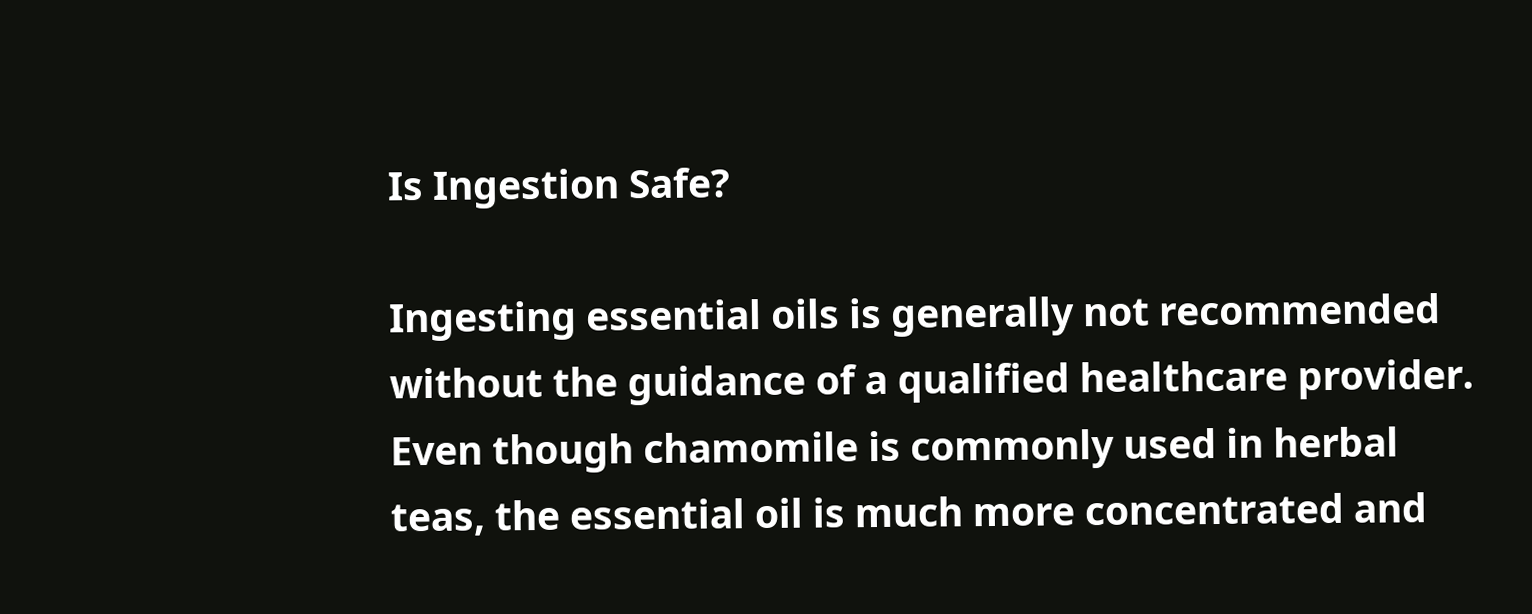Is Ingestion Safe?

Ingesting essential oils is generally not recommended without the guidance of a qualified healthcare provider. Even though chamomile is commonly used in herbal teas, the essential oil is much more concentrated and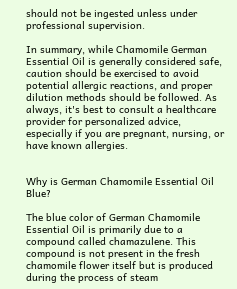should not be ingested unless under professional supervision.

In summary, while Chamomile German Essential Oil is generally considered safe, caution should be exercised to avoid potential allergic reactions, and proper dilution methods should be followed. As always, it's best to consult a healthcare provider for personalized advice, especially if you are pregnant, nursing, or have known allergies.


Why is German Chamomile Essential Oil Blue?

The blue color of German Chamomile Essential Oil is primarily due to a compound called chamazulene. This compound is not present in the fresh chamomile flower itself but is produced during the process of steam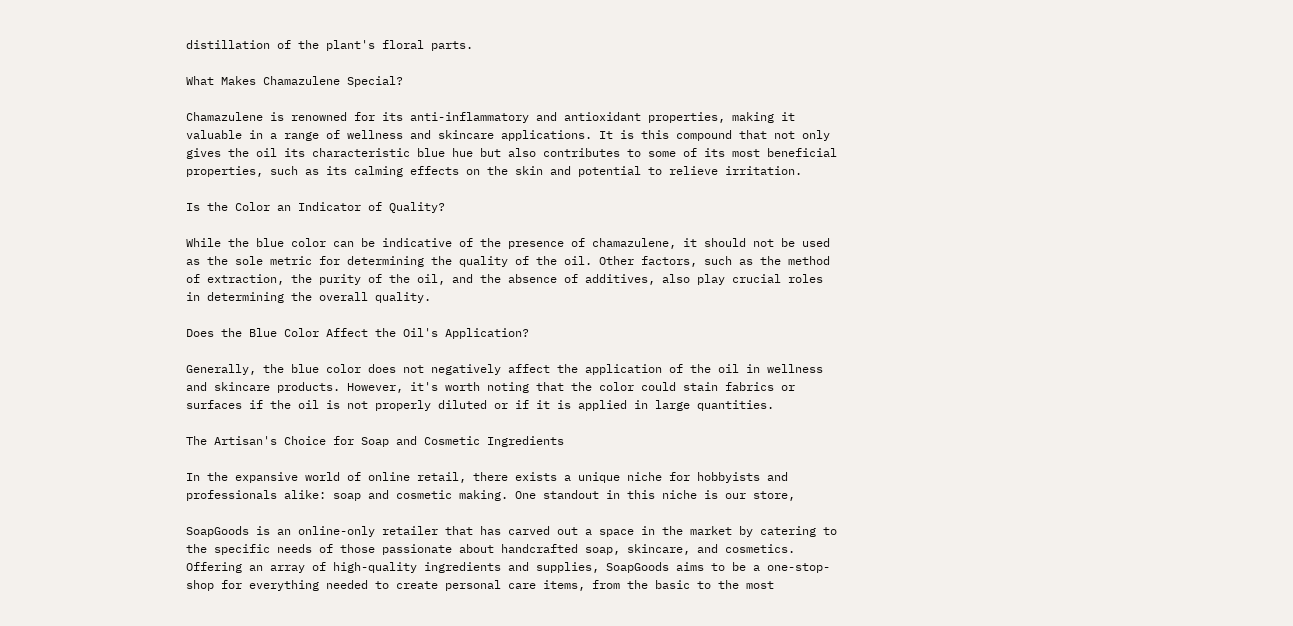distillation of the plant's floral parts.

What Makes Chamazulene Special?

Chamazulene is renowned for its anti-inflammatory and antioxidant properties, making it valuable in a range of wellness and skincare applications. It is this compound that not only gives the oil its characteristic blue hue but also contributes to some of its most beneficial properties, such as its calming effects on the skin and potential to relieve irritation.

Is the Color an Indicator of Quality?

While the blue color can be indicative of the presence of chamazulene, it should not be used as the sole metric for determining the quality of the oil. Other factors, such as the method of extraction, the purity of the oil, and the absence of additives, also play crucial roles in determining the overall quality.

Does the Blue Color Affect the Oil's Application?

Generally, the blue color does not negatively affect the application of the oil in wellness and skincare products. However, it's worth noting that the color could stain fabrics or surfaces if the oil is not properly diluted or if it is applied in large quantities.

The Artisan's Choice for Soap and Cosmetic Ingredients

In the expansive world of online retail, there exists a unique niche for hobbyists and professionals alike: soap and cosmetic making. One standout in this niche is our store,

SoapGoods is an online-only retailer that has carved out a space in the market by catering to the specific needs of those passionate about handcrafted soap, skincare, and cosmetics. Offering an array of high-quality ingredients and supplies, SoapGoods aims to be a one-stop-shop for everything needed to create personal care items, from the basic to the most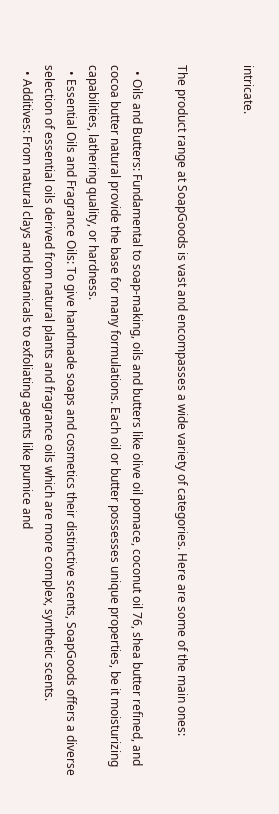intricate.


The product range at SoapGoods is vast and encompasses a wide variety of categories. Here are some of the main ones:

  • Oils and Butters: Fundamental to soap-making, oils and butters like olive oil pomace, coconut oil 76, shea butter refined, and cocoa butter natural provide the base for many formulations. Each oil or butter possesses unique properties, be it moisturizing capabilities, lathering quality, or hardness.
  • Essential Oils and Fragrance Oils: To give handmade soaps and cosmetics their distinctive scents, SoapGoods offers a diverse selection of essential oils derived from natural plants and fragrance oils which are more complex, synthetic scents.
  • Additives: From natural clays and botanicals to exfoliating agents like pumice and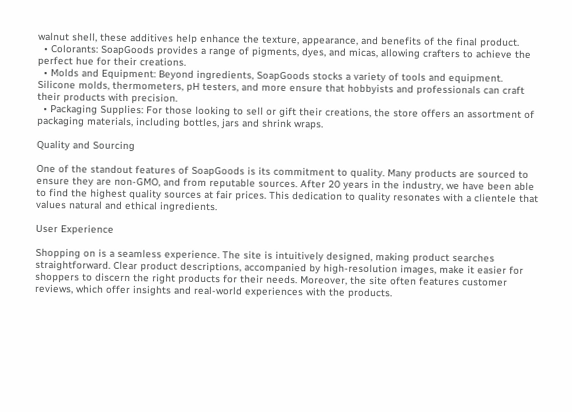walnut shell, these additives help enhance the texture, appearance, and benefits of the final product.
  • Colorants: SoapGoods provides a range of pigments, dyes, and micas, allowing crafters to achieve the perfect hue for their creations.
  • Molds and Equipment: Beyond ingredients, SoapGoods stocks a variety of tools and equipment. Silicone molds, thermometers, pH testers, and more ensure that hobbyists and professionals can craft their products with precision.
  • Packaging Supplies: For those looking to sell or gift their creations, the store offers an assortment of packaging materials, including bottles, jars and shrink wraps.

Quality and Sourcing

One of the standout features of SoapGoods is its commitment to quality. Many products are sourced to ensure they are non-GMO, and from reputable sources. After 20 years in the industry, we have been able to find the highest quality sources at fair prices. This dedication to quality resonates with a clientele that values natural and ethical ingredients.

User Experience

Shopping on is a seamless experience. The site is intuitively designed, making product searches straightforward. Clear product descriptions, accompanied by high-resolution images, make it easier for shoppers to discern the right products for their needs. Moreover, the site often features customer reviews, which offer insights and real-world experiences with the products.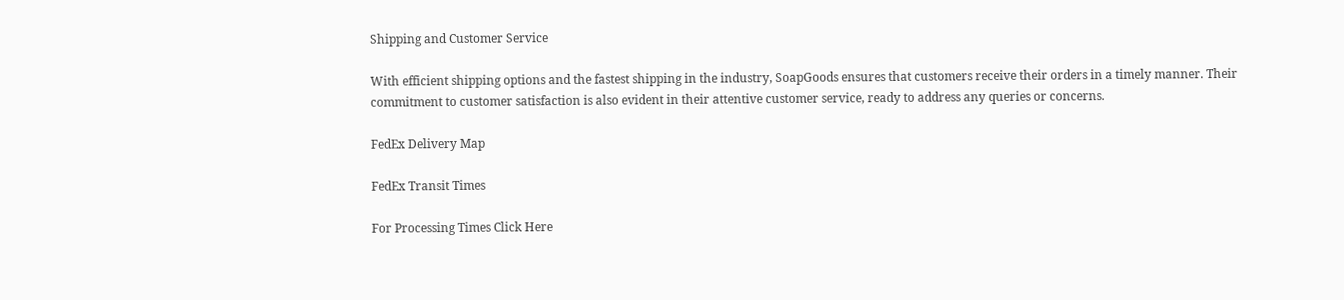Shipping and Customer Service

With efficient shipping options and the fastest shipping in the industry, SoapGoods ensures that customers receive their orders in a timely manner. Their commitment to customer satisfaction is also evident in their attentive customer service, ready to address any queries or concerns.

FedEx Delivery Map

FedEx Transit Times

For Processing Times Click Here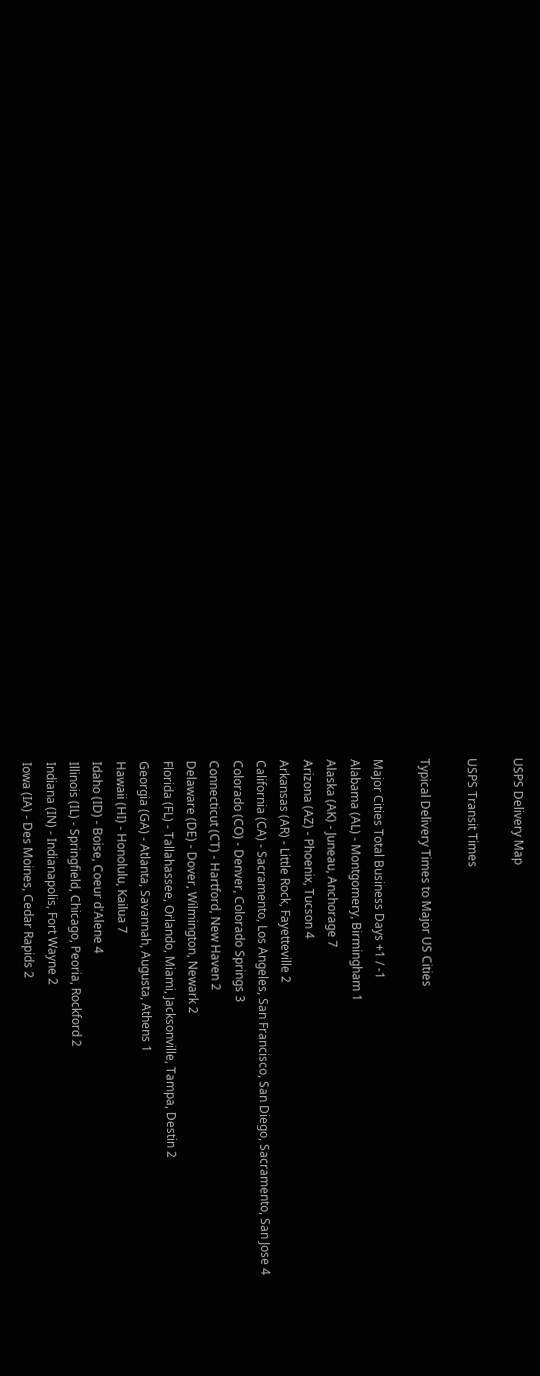USPS Delivery Map

USPS Transit Times

Typical Delivery Times to Major US Cities

Major Cities Total Business Days +1 / -1
Alabama (AL) - Montgomery, Birmingham 1
Alaska (AK) - Juneau, Anchorage 7
Arizona (AZ) - Phoenix, Tucson 4
Arkansas (AR) - Little Rock, Fayetteville 2
California (CA) - Sacramento, Los Angeles, San Francisco, San Diego, Sacramento, San Jose 4
Colorado (CO) - Denver, Colorado Springs 3
Connecticut (CT) - Hartford, New Haven 2
Delaware (DE) - Dover, Wilmington, Newark 2
Florida (FL) - Tallahassee, Orlando, Miami, Jacksonville, Tampa, Destin 2
Georgia (GA) - Atlanta, Savannah, Augusta, Athens 1
Hawaii (HI) - Honolulu, Kailua 7
Idaho (ID) - Boise, Coeur d'Alene 4
Illinois (IL) - Springfield, Chicago, Peoria, Rockford 2
Indiana (IN) - Indianapolis, Fort Wayne 2
Iowa (IA) - Des Moines, Cedar Rapids 2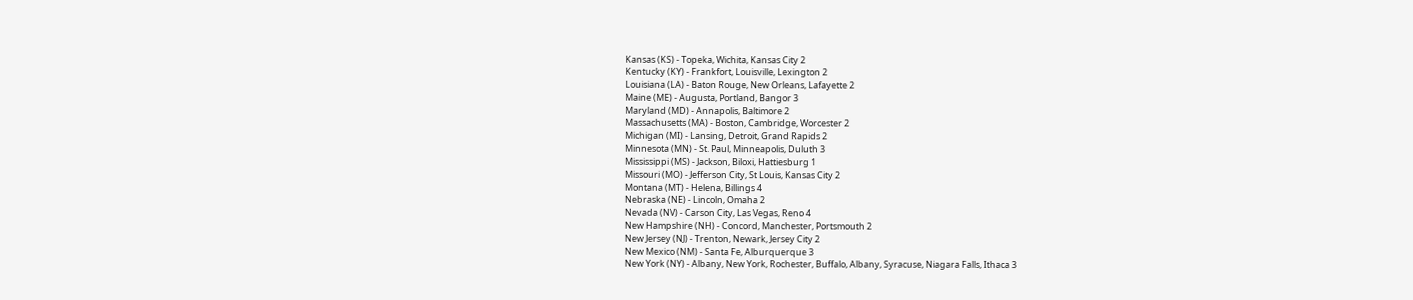Kansas (KS) - Topeka, Wichita, Kansas City 2
Kentucky (KY) - Frankfort, Louisville, Lexington 2
Louisiana (LA) - Baton Rouge, New Orleans, Lafayette 2
Maine (ME) - Augusta, Portland, Bangor 3
Maryland (MD) - Annapolis, Baltimore 2
Massachusetts (MA) - Boston, Cambridge, Worcester 2
Michigan (MI) - Lansing, Detroit, Grand Rapids 2
Minnesota (MN) - St. Paul, Minneapolis, Duluth 3
Mississippi (MS) - Jackson, Biloxi, Hattiesburg 1
Missouri (MO) - Jefferson City, St Louis, Kansas City 2
Montana (MT) - Helena, Billings 4
Nebraska (NE) - Lincoln, Omaha 2
Nevada (NV) - Carson City, Las Vegas, Reno 4
New Hampshire (NH) - Concord, Manchester, Portsmouth 2
New Jersey (NJ) - Trenton, Newark, Jersey City 2
New Mexico (NM) - Santa Fe, Alburquerque 3
New York (NY) - Albany, New York, Rochester, Buffalo, Albany, Syracuse, Niagara Falls, Ithaca 3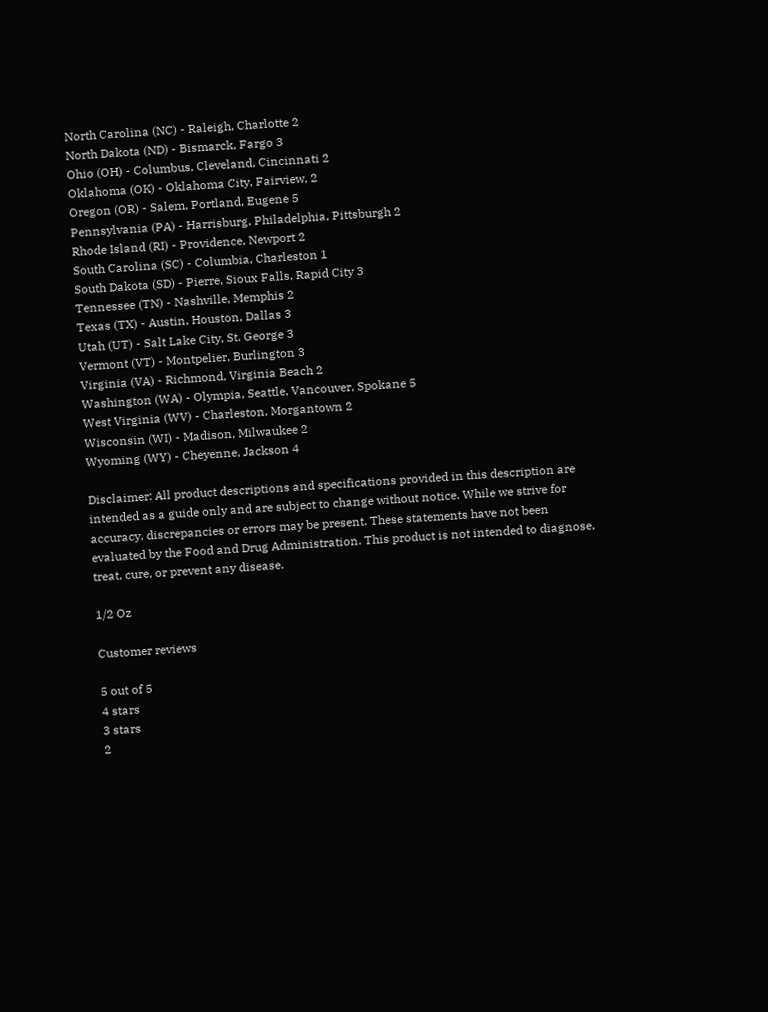North Carolina (NC) - Raleigh, Charlotte 2
North Dakota (ND) - Bismarck, Fargo 3
Ohio (OH) - Columbus, Cleveland, Cincinnati 2
Oklahoma (OK) - Oklahoma City, Fairview, 2
Oregon (OR) - Salem, Portland, Eugene 5
Pennsylvania (PA) - Harrisburg, Philadelphia, Pittsburgh 2
Rhode Island (RI) - Providence, Newport 2
South Carolina (SC) - Columbia, Charleston 1
South Dakota (SD) - Pierre, Sioux Falls, Rapid City 3
Tennessee (TN) - Nashville, Memphis 2
Texas (TX) - Austin, Houston, Dallas 3
Utah (UT) - Salt Lake City, St. George 3
Vermont (VT) - Montpelier, Burlington 3
Virginia (VA) - Richmond, Virginia Beach 2
Washington (WA) - Olympia, Seattle, Vancouver, Spokane 5
West Virginia (WV) - Charleston, Morgantown 2
Wisconsin (WI) - Madison, Milwaukee 2
Wyoming (WY) - Cheyenne, Jackson 4

Disclaimer: All product descriptions and specifications provided in this description are intended as a guide only and are subject to change without notice. While we strive for accuracy, discrepancies or errors may be present. These statements have not been evaluated by the Food and Drug Administration. This product is not intended to diagnose, treat, cure, or prevent any disease.

1/2 Oz

Customer reviews

5 out of 5
4 stars
3 stars
2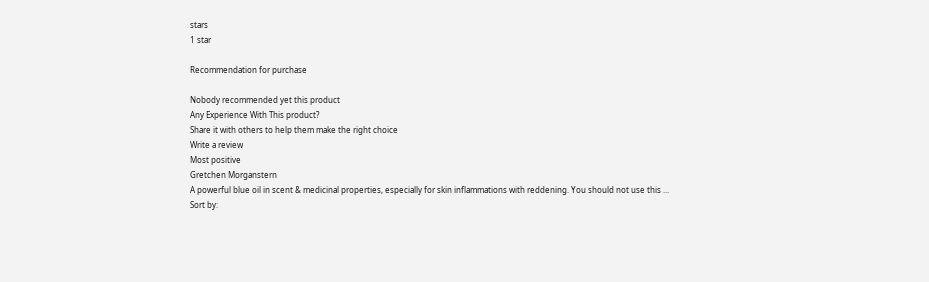stars
1 star

Recommendation for purchase

Nobody recommended yet this product
Any Experience With This product?
Share it with others to help them make the right choice
Write a review
Most positive
Gretchen Morganstern
A powerful blue oil in scent & medicinal properties, especially for skin inflammations with reddening. You should not use this ...
Sort by: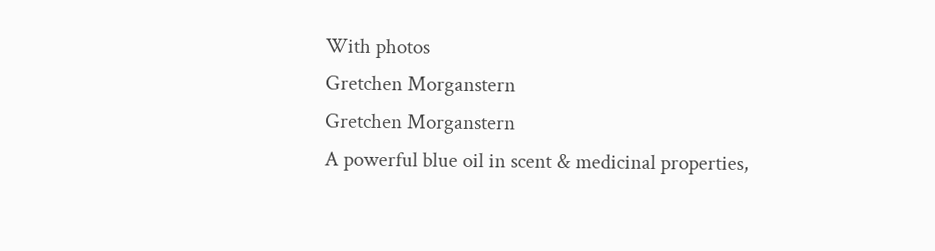With photos
Gretchen Morganstern
Gretchen Morganstern
A powerful blue oil in scent & medicinal properties,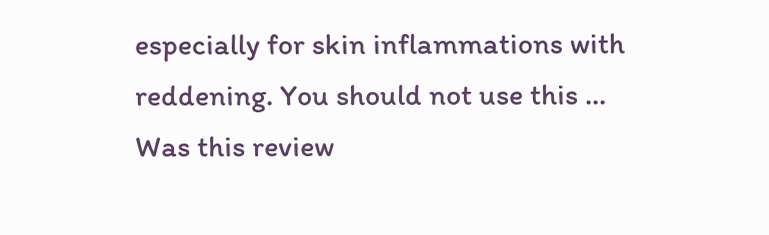especially for skin inflammations with reddening. You should not use this ...
Was this review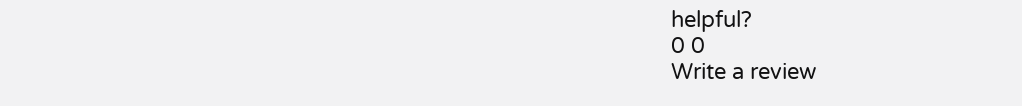helpful?
0 0
Write a review